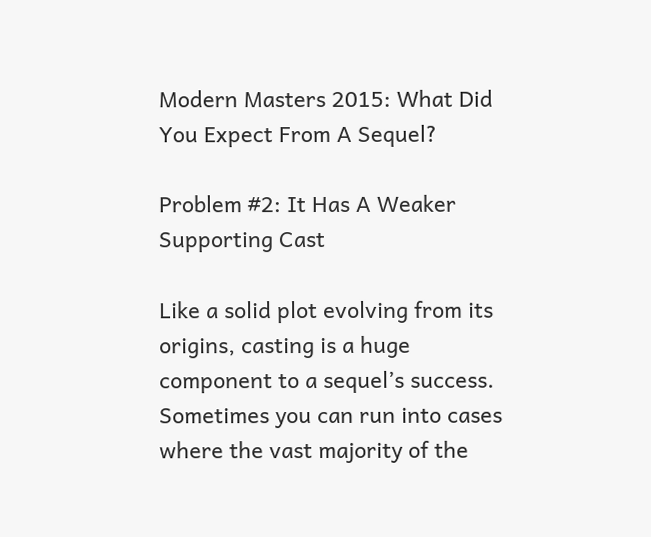Modern Masters 2015: What Did You Expect From A Sequel?

Problem #2: It Has A Weaker Supporting Cast

Like a solid plot evolving from its origins, casting is a huge component to a sequel’s success. Sometimes you can run into cases where the vast majority of the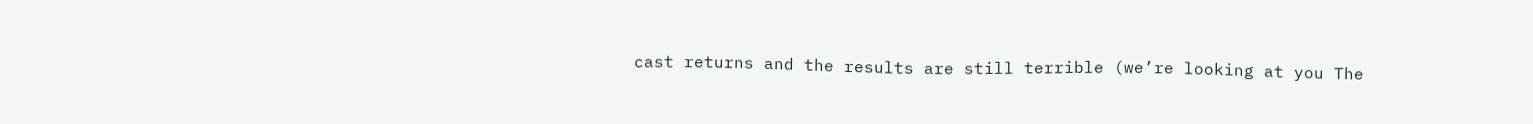cast returns and the results are still terrible (we’re looking at you The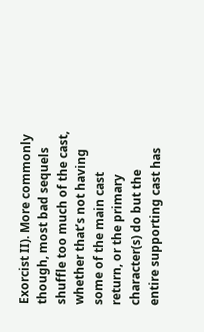Exorcist II). More commonly though, most bad sequels shuffle too much of the cast, whether that’s not having some of the main cast return, or the primary character(s) do but the entire supporting cast has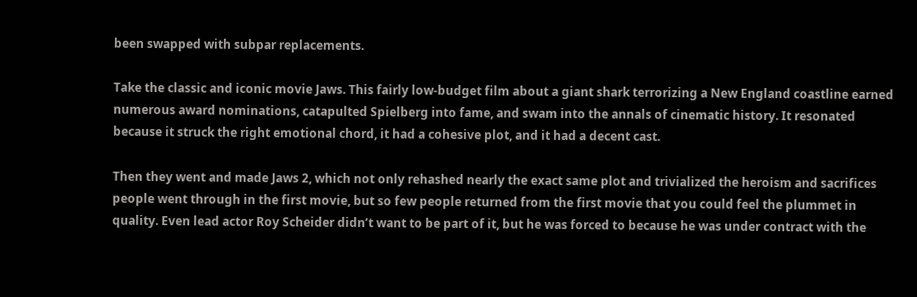been swapped with subpar replacements.

Take the classic and iconic movie Jaws. This fairly low-budget film about a giant shark terrorizing a New England coastline earned numerous award nominations, catapulted Spielberg into fame, and swam into the annals of cinematic history. It resonated because it struck the right emotional chord, it had a cohesive plot, and it had a decent cast.

Then they went and made Jaws 2, which not only rehashed nearly the exact same plot and trivialized the heroism and sacrifices people went through in the first movie, but so few people returned from the first movie that you could feel the plummet in quality. Even lead actor Roy Scheider didn’t want to be part of it, but he was forced to because he was under contract with the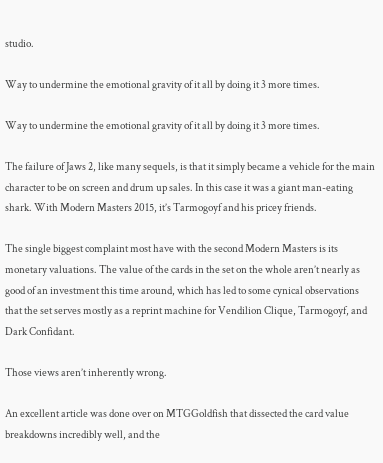studio.

Way to undermine the emotional gravity of it all by doing it 3 more times.

Way to undermine the emotional gravity of it all by doing it 3 more times.

The failure of Jaws 2, like many sequels, is that it simply became a vehicle for the main character to be on screen and drum up sales. In this case it was a giant man-eating shark. With Modern Masters 2015, it’s Tarmogoyf and his pricey friends.

The single biggest complaint most have with the second Modern Masters is its monetary valuations. The value of the cards in the set on the whole aren’t nearly as good of an investment this time around, which has led to some cynical observations that the set serves mostly as a reprint machine for Vendilion Clique, Tarmogoyf, and Dark Confidant.

Those views aren’t inherently wrong.

An excellent article was done over on MTGGoldfish that dissected the card value breakdowns incredibly well, and the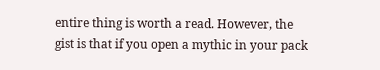entire thing is worth a read. However, the gist is that if you open a mythic in your pack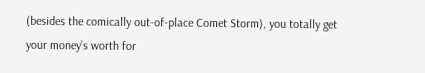(besides the comically out-of-place Comet Storm), you totally get your money’s worth for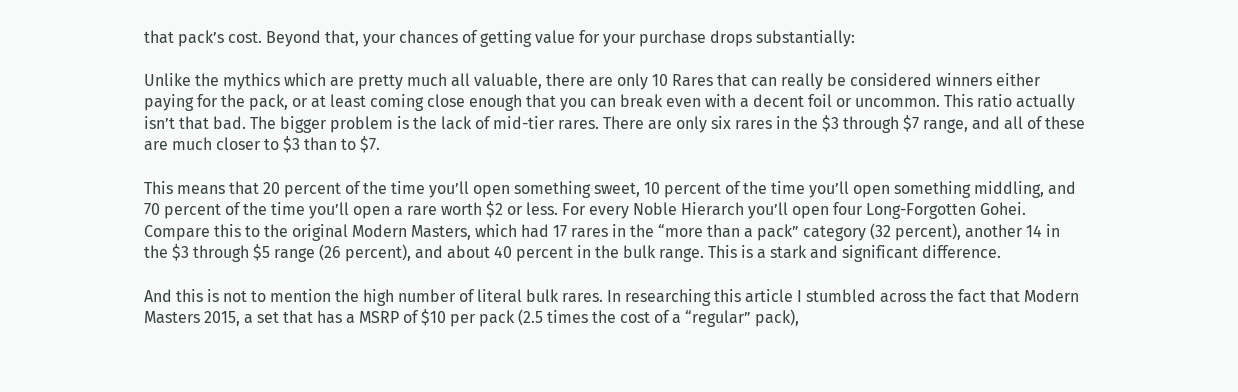that pack’s cost. Beyond that, your chances of getting value for your purchase drops substantially:

Unlike the mythics which are pretty much all valuable, there are only 10 Rares that can really be considered winners either paying for the pack, or at least coming close enough that you can break even with a decent foil or uncommon. This ratio actually isn’t that bad. The bigger problem is the lack of mid-tier rares. There are only six rares in the $3 through $7 range, and all of these are much closer to $3 than to $7.

This means that 20 percent of the time you’ll open something sweet, 10 percent of the time you’ll open something middling, and 70 percent of the time you’ll open a rare worth $2 or less. For every Noble Hierarch you’ll open four Long-Forgotten Gohei. Compare this to the original Modern Masters, which had 17 rares in the “more than a pack” category (32 percent), another 14 in the $3 through $5 range (26 percent), and about 40 percent in the bulk range. This is a stark and significant difference.

And this is not to mention the high number of literal bulk rares. In researching this article I stumbled across the fact that Modern Masters 2015, a set that has a MSRP of $10 per pack (2.5 times the cost of a “regular” pack),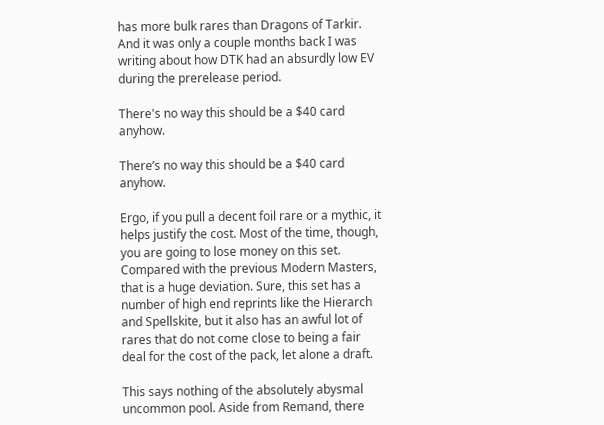has more bulk rares than Dragons of Tarkir. And it was only a couple months back I was writing about how DTK had an absurdly low EV during the prerelease period.

There's no way this should be a $40 card anyhow.

There’s no way this should be a $40 card anyhow.

Ergo, if you pull a decent foil rare or a mythic, it helps justify the cost. Most of the time, though, you are going to lose money on this set. Compared with the previous Modern Masters, that is a huge deviation. Sure, this set has a number of high end reprints like the Hierarch and Spellskite, but it also has an awful lot of rares that do not come close to being a fair deal for the cost of the pack, let alone a draft.

This says nothing of the absolutely abysmal uncommon pool. Aside from Remand, there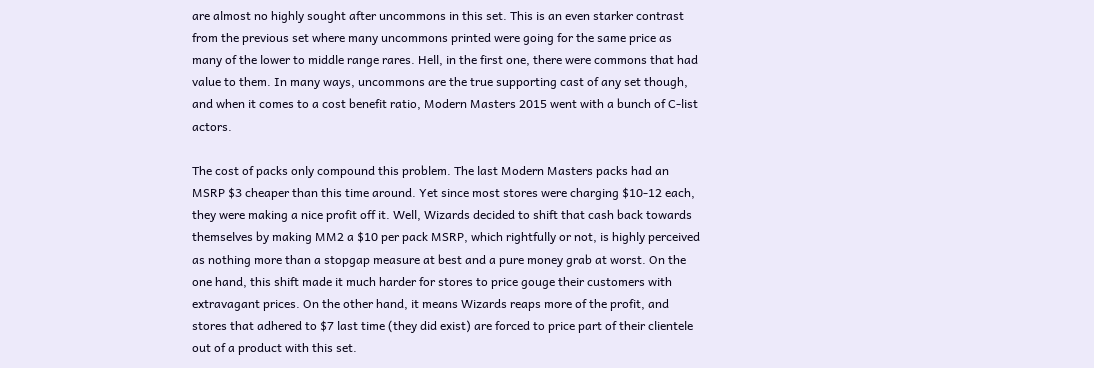are almost no highly sought after uncommons in this set. This is an even starker contrast from the previous set where many uncommons printed were going for the same price as many of the lower to middle range rares. Hell, in the first one, there were commons that had value to them. In many ways, uncommons are the true supporting cast of any set though, and when it comes to a cost benefit ratio, Modern Masters 2015 went with a bunch of C-list actors.

The cost of packs only compound this problem. The last Modern Masters packs had an MSRP $3 cheaper than this time around. Yet since most stores were charging $10-12 each, they were making a nice profit off it. Well, Wizards decided to shift that cash back towards themselves by making MM2 a $10 per pack MSRP, which rightfully or not, is highly perceived as nothing more than a stopgap measure at best and a pure money grab at worst. On the one hand, this shift made it much harder for stores to price gouge their customers with extravagant prices. On the other hand, it means Wizards reaps more of the profit, and stores that adhered to $7 last time (they did exist) are forced to price part of their clientele out of a product with this set.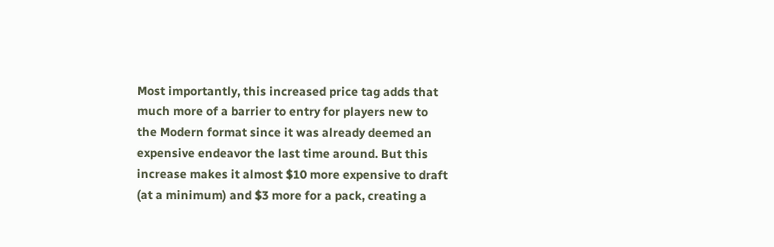Most importantly, this increased price tag adds that much more of a barrier to entry for players new to the Modern format since it was already deemed an expensive endeavor the last time around. But this increase makes it almost $10 more expensive to draft (at a minimum) and $3 more for a pack, creating a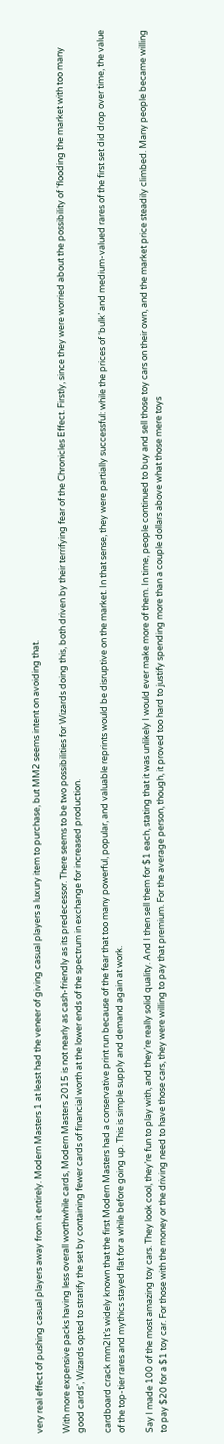very real effect of pushing casual players away from it entirely. Modern Masters 1 at least had the veneer of giving casual players a luxury item to purchase, but MM2 seems intent on avoiding that.

With more expensive packs having less overall worthwhile cards, Modern Masters 2015 is not nearly as cash-friendly as its predecessor. There seems to be two possibilities for Wizards doing this, both driven by their terrifying fear of the Chronicles Effect. Firstly, since they were worried about the possibility of ‘flooding the market with too many good cards’, Wizards opted to stratify the set by containing fewer cards of financial worth at the lower ends of the spectrum in exchange for increased production.

cardboard crack mm2It’s widely known that the first Modern Masters had a conservative print run because of the fear that too many powerful, popular, and valuable reprints would be disruptive on the market. In that sense, they were partially successful: while the prices of ‘bulk’ and medium-valued rares of the first set did drop over time, the value of the top-tier rares and mythics stayed flat for a while before going up. This is simple supply and demand again at work.

Say I made 100 of the most amazing toy cars. They look cool, they’re fun to play with, and they’re really solid quality. And I then sell them for $1 each, stating that it was unlikely I would ever make more of them. In time, people continued to buy and sell those toy cars on their own, and the market price steadily climbed. Many people became willing to pay $20 for a $1 toy car. For those with the money or the driving need to have those cars, they were willing to pay that premium. For the average person, though, it proved too hard to justify spending more than a couple dollars above what those mere toys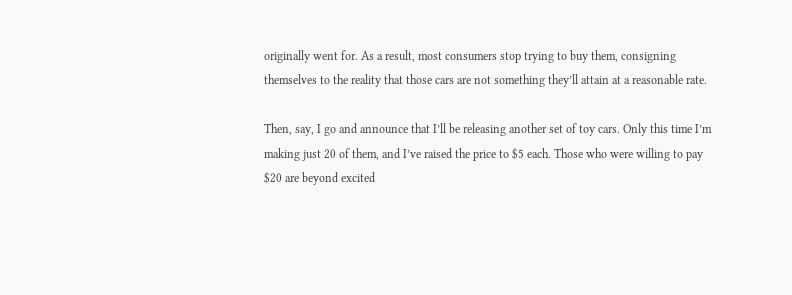originally went for. As a result, most consumers stop trying to buy them, consigning themselves to the reality that those cars are not something they’ll attain at a reasonable rate.

Then, say, I go and announce that I’ll be releasing another set of toy cars. Only this time I’m making just 20 of them, and I’ve raised the price to $5 each. Those who were willing to pay $20 are beyond excited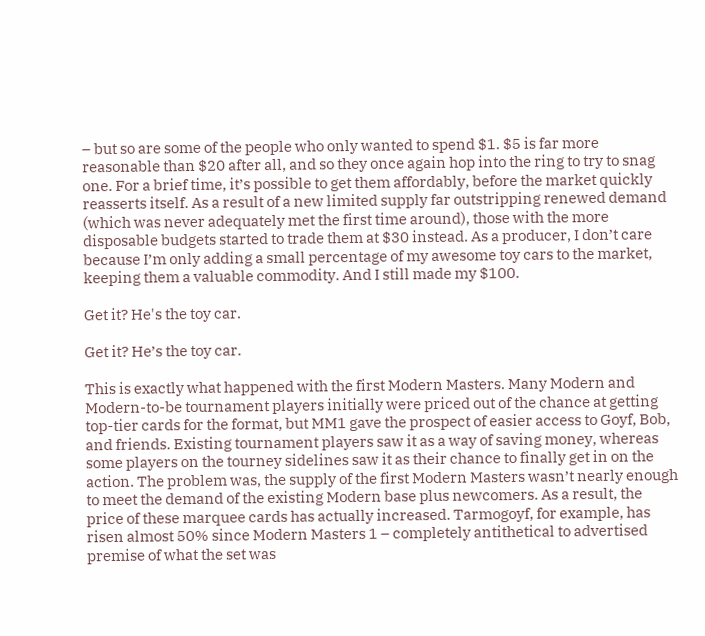– but so are some of the people who only wanted to spend $1. $5 is far more reasonable than $20 after all, and so they once again hop into the ring to try to snag one. For a brief time, it’s possible to get them affordably, before the market quickly reasserts itself. As a result of a new limited supply far outstripping renewed demand (which was never adequately met the first time around), those with the more disposable budgets started to trade them at $30 instead. As a producer, I don’t care because I’m only adding a small percentage of my awesome toy cars to the market, keeping them a valuable commodity. And I still made my $100.

Get it? He's the toy car.

Get it? He’s the toy car.

This is exactly what happened with the first Modern Masters. Many Modern and Modern-to-be tournament players initially were priced out of the chance at getting top-tier cards for the format, but MM1 gave the prospect of easier access to Goyf, Bob, and friends. Existing tournament players saw it as a way of saving money, whereas some players on the tourney sidelines saw it as their chance to finally get in on the action. The problem was, the supply of the first Modern Masters wasn’t nearly enough to meet the demand of the existing Modern base plus newcomers. As a result, the price of these marquee cards has actually increased. Tarmogoyf, for example, has risen almost 50% since Modern Masters 1 – completely antithetical to advertised premise of what the set was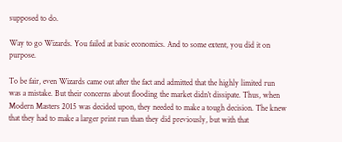supposed to do.

Way to go Wizards. You failed at basic economics. And to some extent, you did it on purpose.

To be fair, even Wizards came out after the fact and admitted that the highly limited run was a mistake. But their concerns about flooding the market didn’t dissipate. Thus, when Modern Masters 2015 was decided upon, they needed to make a tough decision. The knew that they had to make a larger print run than they did previously, but with that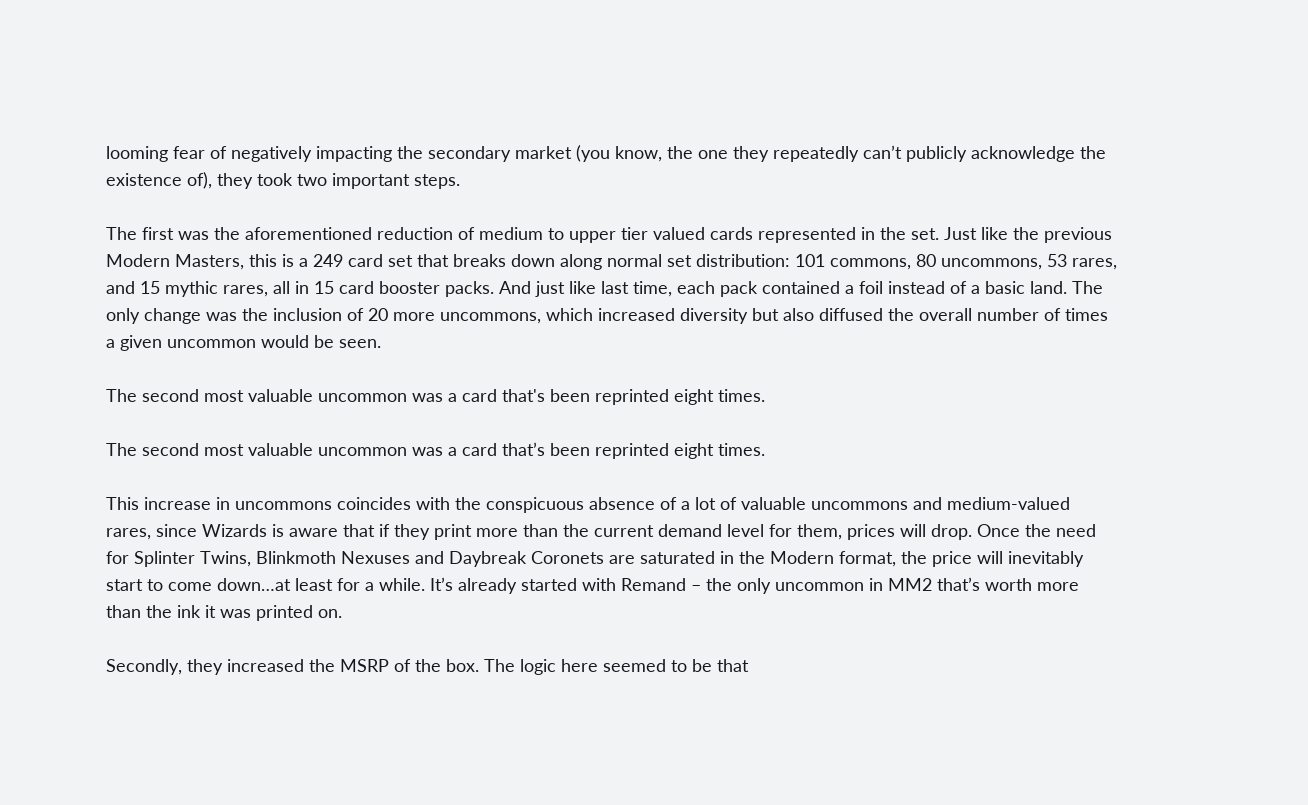looming fear of negatively impacting the secondary market (you know, the one they repeatedly can’t publicly acknowledge the existence of), they took two important steps.

The first was the aforementioned reduction of medium to upper tier valued cards represented in the set. Just like the previous Modern Masters, this is a 249 card set that breaks down along normal set distribution: 101 commons, 80 uncommons, 53 rares, and 15 mythic rares, all in 15 card booster packs. And just like last time, each pack contained a foil instead of a basic land. The only change was the inclusion of 20 more uncommons, which increased diversity but also diffused the overall number of times a given uncommon would be seen.

The second most valuable uncommon was a card that's been reprinted eight times.

The second most valuable uncommon was a card that’s been reprinted eight times.

This increase in uncommons coincides with the conspicuous absence of a lot of valuable uncommons and medium-valued rares, since Wizards is aware that if they print more than the current demand level for them, prices will drop. Once the need for Splinter Twins, Blinkmoth Nexuses and Daybreak Coronets are saturated in the Modern format, the price will inevitably start to come down…at least for a while. It’s already started with Remand – the only uncommon in MM2 that’s worth more than the ink it was printed on.

Secondly, they increased the MSRP of the box. The logic here seemed to be that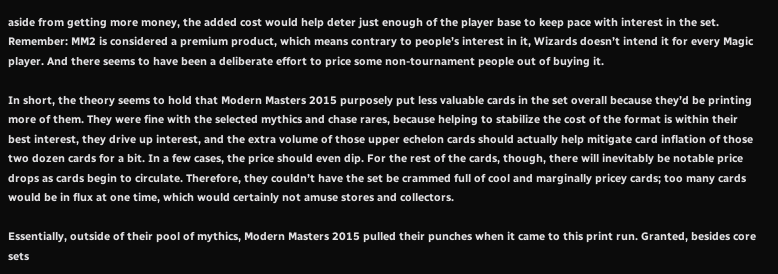aside from getting more money, the added cost would help deter just enough of the player base to keep pace with interest in the set. Remember: MM2 is considered a premium product, which means contrary to people’s interest in it, Wizards doesn’t intend it for every Magic player. And there seems to have been a deliberate effort to price some non-tournament people out of buying it.

In short, the theory seems to hold that Modern Masters 2015 purposely put less valuable cards in the set overall because they’d be printing more of them. They were fine with the selected mythics and chase rares, because helping to stabilize the cost of the format is within their best interest, they drive up interest, and the extra volume of those upper echelon cards should actually help mitigate card inflation of those two dozen cards for a bit. In a few cases, the price should even dip. For the rest of the cards, though, there will inevitably be notable price drops as cards begin to circulate. Therefore, they couldn’t have the set be crammed full of cool and marginally pricey cards; too many cards would be in flux at one time, which would certainly not amuse stores and collectors.

Essentially, outside of their pool of mythics, Modern Masters 2015 pulled their punches when it came to this print run. Granted, besides core sets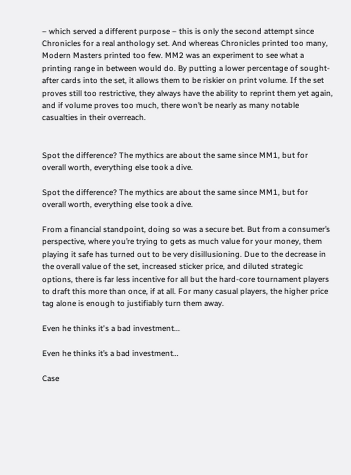– which served a different purpose – this is only the second attempt since Chronicles for a real anthology set. And whereas Chronicles printed too many, Modern Masters printed too few. MM2 was an experiment to see what a printing range in between would do. By putting a lower percentage of sought-after cards into the set, it allows them to be riskier on print volume. If the set proves still too restrictive, they always have the ability to reprint them yet again, and if volume proves too much, there won’t be nearly as many notable casualties in their overreach.


Spot the difference? The mythics are about the same since MM1, but for overall worth, everything else took a dive.

Spot the difference? The mythics are about the same since MM1, but for overall worth, everything else took a dive.

From a financial standpoint, doing so was a secure bet. But from a consumer’s perspective, where you’re trying to gets as much value for your money, them playing it safe has turned out to be very disillusioning. Due to the decrease in the overall value of the set, increased sticker price, and diluted strategic options, there is far less incentive for all but the hard-core tournament players to draft this more than once, if at all. For many casual players, the higher price tag alone is enough to justifiably turn them away.

Even he thinks it's a bad investment...

Even he thinks it’s a bad investment…

Case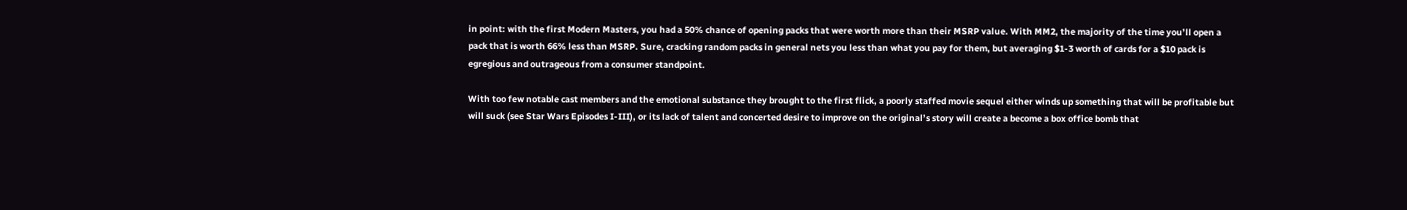in point: with the first Modern Masters, you had a 50% chance of opening packs that were worth more than their MSRP value. With MM2, the majority of the time you’ll open a pack that is worth 66% less than MSRP. Sure, cracking random packs in general nets you less than what you pay for them, but averaging $1-3 worth of cards for a $10 pack is egregious and outrageous from a consumer standpoint.

With too few notable cast members and the emotional substance they brought to the first flick, a poorly staffed movie sequel either winds up something that will be profitable but will suck (see Star Wars Episodes I-III), or its lack of talent and concerted desire to improve on the original’s story will create a become a box office bomb that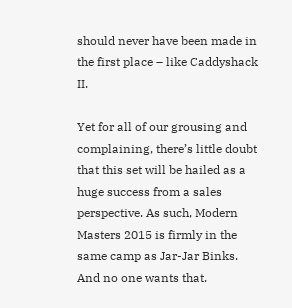should never have been made in the first place – like Caddyshack II.

Yet for all of our grousing and complaining, there’s little doubt that this set will be hailed as a huge success from a sales perspective. As such, Modern Masters 2015 is firmly in the same camp as Jar-Jar Binks. And no one wants that.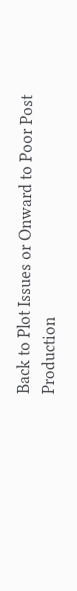Back to Plot Issues or Onward to Poor Post Production